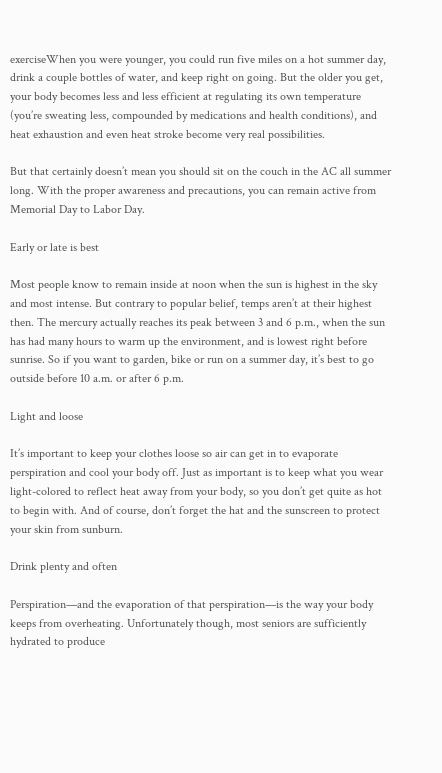exerciseWhen you were younger, you could run five miles on a hot summer day, drink a couple bottles of water, and keep right on going. But the older you get, your body becomes less and less efficient at regulating its own temperature (you’re sweating less, compounded by medications and health conditions), and heat exhaustion and even heat stroke become very real possibilities.

But that certainly doesn’t mean you should sit on the couch in the AC all summer long. With the proper awareness and precautions, you can remain active from Memorial Day to Labor Day.

Early or late is best

Most people know to remain inside at noon when the sun is highest in the sky and most intense. But contrary to popular belief, temps aren’t at their highest then. The mercury actually reaches its peak between 3 and 6 p.m., when the sun has had many hours to warm up the environment, and is lowest right before sunrise. So if you want to garden, bike or run on a summer day, it’s best to go outside before 10 a.m. or after 6 p.m.

Light and loose

It’s important to keep your clothes loose so air can get in to evaporate perspiration and cool your body off. Just as important is to keep what you wear light-colored to reflect heat away from your body, so you don’t get quite as hot to begin with. And of course, don’t forget the hat and the sunscreen to protect your skin from sunburn.

Drink plenty and often

Perspiration—and the evaporation of that perspiration—is the way your body keeps from overheating. Unfortunately though, most seniors are sufficiently hydrated to produce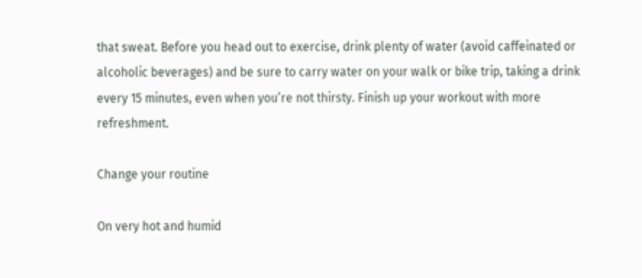that sweat. Before you head out to exercise, drink plenty of water (avoid caffeinated or alcoholic beverages) and be sure to carry water on your walk or bike trip, taking a drink every 15 minutes, even when you’re not thirsty. Finish up your workout with more refreshment.

Change your routine

On very hot and humid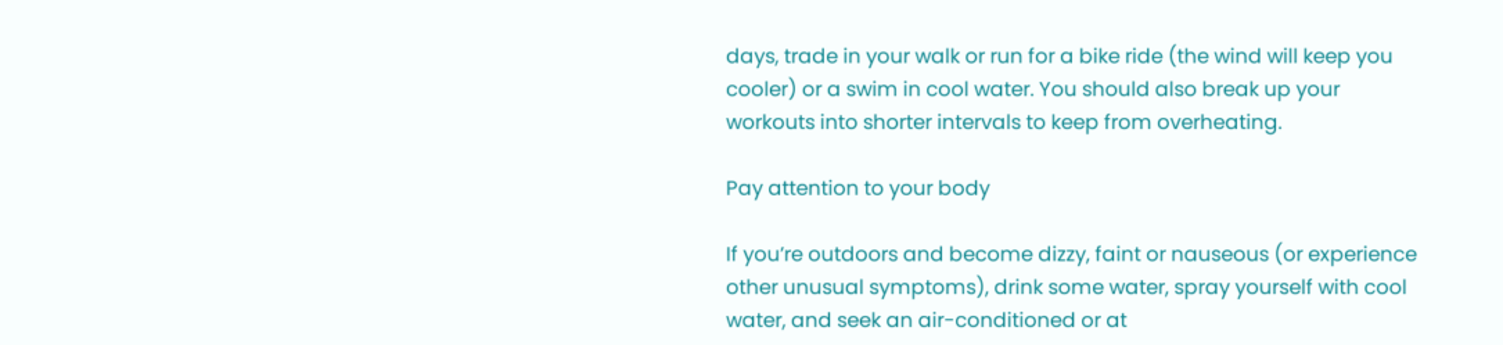days, trade in your walk or run for a bike ride (the wind will keep you cooler) or a swim in cool water. You should also break up your workouts into shorter intervals to keep from overheating.

Pay attention to your body

If you’re outdoors and become dizzy, faint or nauseous (or experience other unusual symptoms), drink some water, spray yourself with cool water, and seek an air-conditioned or at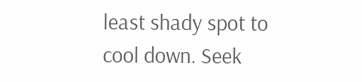least shady spot to cool down. Seek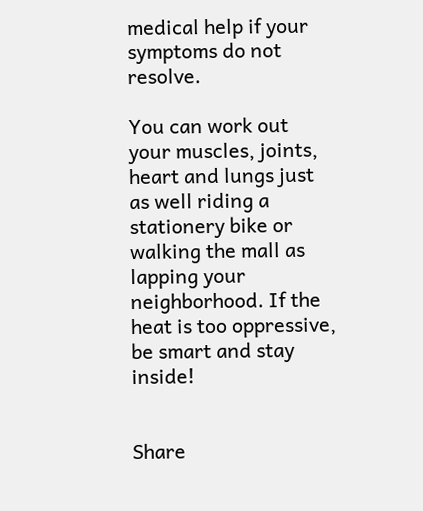medical help if your symptoms do not resolve.

You can work out your muscles, joints, heart and lungs just as well riding a stationery bike or walking the mall as lapping your neighborhood. If the heat is too oppressive, be smart and stay inside!


Share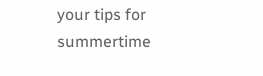your tips for summertime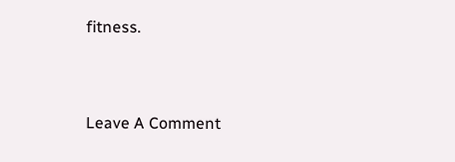fitness.


Leave A Comment